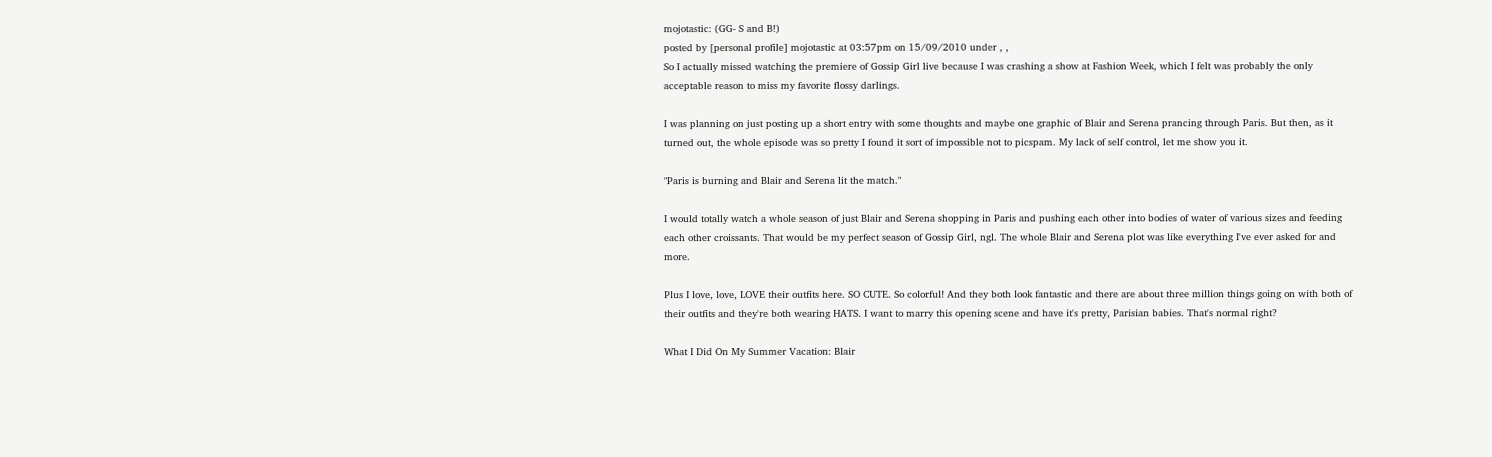mojotastic: (GG- S and B!)
posted by [personal profile] mojotastic at 03:57pm on 15/09/2010 under , ,
So I actually missed watching the premiere of Gossip Girl live because I was crashing a show at Fashion Week, which I felt was probably the only acceptable reason to miss my favorite flossy darlings.

I was planning on just posting up a short entry with some thoughts and maybe one graphic of Blair and Serena prancing through Paris. But then, as it turned out, the whole episode was so pretty I found it sort of impossible not to picspam. My lack of self control, let me show you it.

"Paris is burning and Blair and Serena lit the match."

I would totally watch a whole season of just Blair and Serena shopping in Paris and pushing each other into bodies of water of various sizes and feeding each other croissants. That would be my perfect season of Gossip Girl, ngl. The whole Blair and Serena plot was like everything I've ever asked for and more.

Plus I love, love, LOVE their outfits here. SO CUTE. So colorful! And they both look fantastic and there are about three million things going on with both of their outfits and they're both wearing HATS. I want to marry this opening scene and have it's pretty, Parisian babies. That's normal right?

What I Did On My Summer Vacation: Blair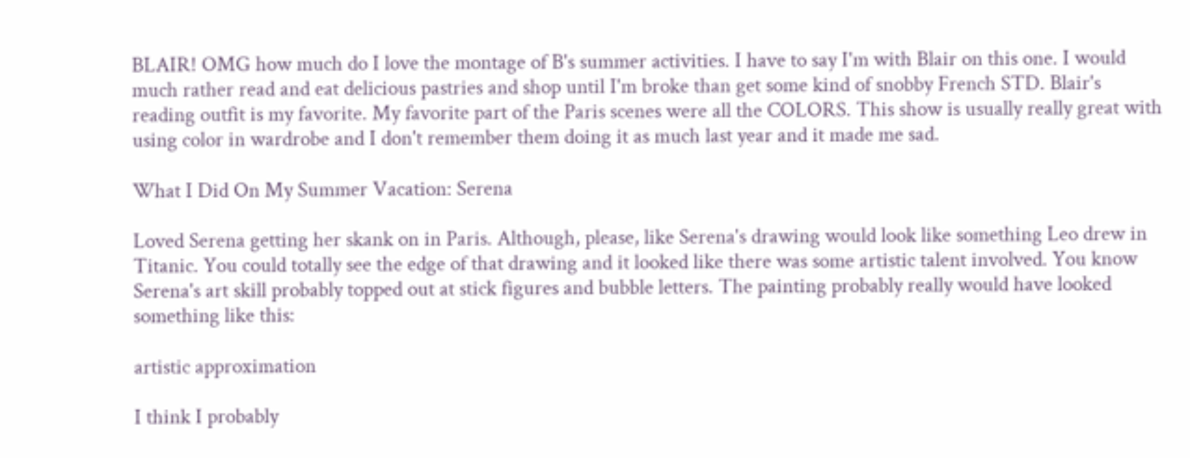BLAIR! OMG how much do I love the montage of B's summer activities. I have to say I'm with Blair on this one. I would much rather read and eat delicious pastries and shop until I'm broke than get some kind of snobby French STD. Blair's reading outfit is my favorite. My favorite part of the Paris scenes were all the COLORS. This show is usually really great with using color in wardrobe and I don't remember them doing it as much last year and it made me sad.

What I Did On My Summer Vacation: Serena

Loved Serena getting her skank on in Paris. Although, please, like Serena's drawing would look like something Leo drew in Titanic. You could totally see the edge of that drawing and it looked like there was some artistic talent involved. You know Serena's art skill probably topped out at stick figures and bubble letters. The painting probably really would have looked something like this:

artistic approximation

I think I probably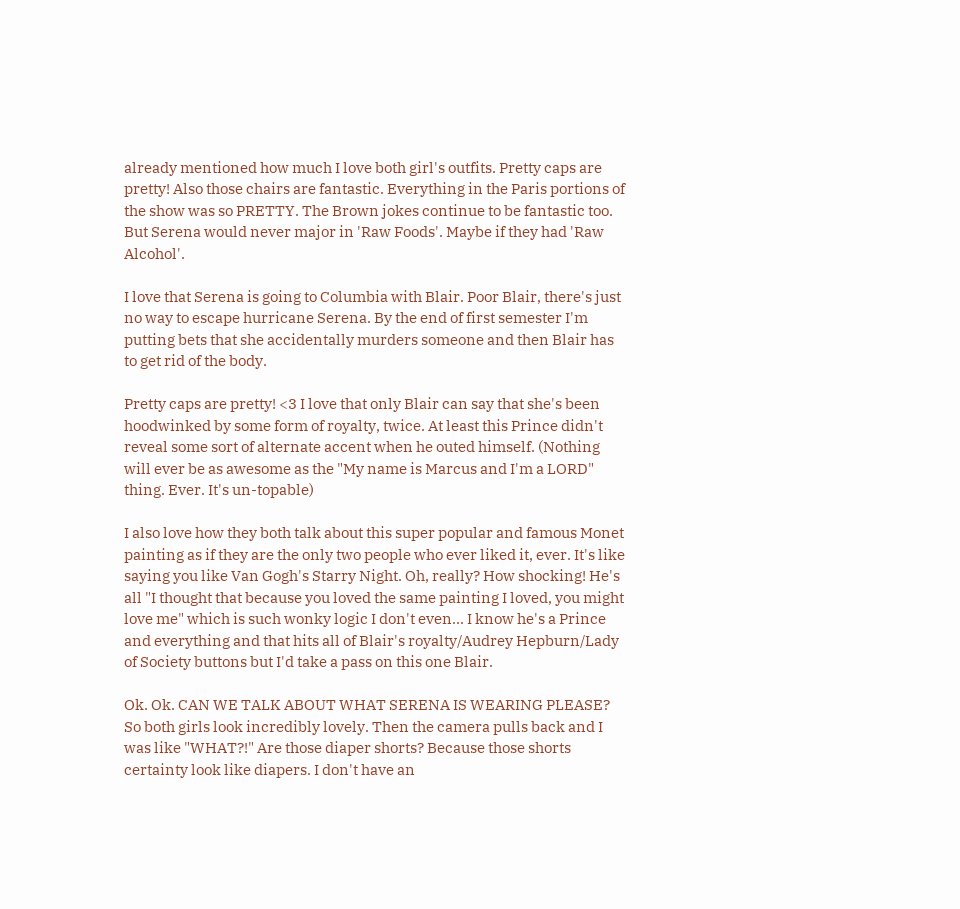already mentioned how much I love both girl's outfits. Pretty caps are pretty! Also those chairs are fantastic. Everything in the Paris portions of the show was so PRETTY. The Brown jokes continue to be fantastic too. But Serena would never major in 'Raw Foods'. Maybe if they had 'Raw Alcohol'.

I love that Serena is going to Columbia with Blair. Poor Blair, there's just no way to escape hurricane Serena. By the end of first semester I'm putting bets that she accidentally murders someone and then Blair has to get rid of the body.

Pretty caps are pretty! <3 I love that only Blair can say that she's been hoodwinked by some form of royalty, twice. At least this Prince didn't reveal some sort of alternate accent when he outed himself. (Nothing will ever be as awesome as the "My name is Marcus and I'm a LORD" thing. Ever. It's un-topable)

I also love how they both talk about this super popular and famous Monet painting as if they are the only two people who ever liked it, ever. It's like saying you like Van Gogh's Starry Night. Oh, really? How shocking! He's all "I thought that because you loved the same painting I loved, you might love me" which is such wonky logic I don't even... I know he's a Prince and everything and that hits all of Blair's royalty/Audrey Hepburn/Lady of Society buttons but I'd take a pass on this one Blair.

Ok. Ok. CAN WE TALK ABOUT WHAT SERENA IS WEARING PLEASE? So both girls look incredibly lovely. Then the camera pulls back and I was like "WHAT?!" Are those diaper shorts? Because those shorts certainty look like diapers. I don't have an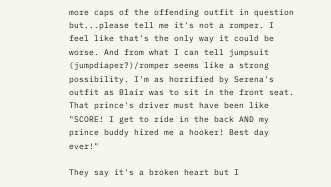more caps of the offending outfit in question but...please tell me it's not a romper. I feel like that's the only way it could be worse. And from what I can tell jumpsuit (jumpdiaper?)/romper seems like a strong possibility. I'm as horrified by Serena's outfit as Blair was to sit in the front seat. That prince's driver must have been like "SCORE! I get to ride in the back AND my prince buddy hired me a hooker! Best day ever!"

They say it's a broken heart but I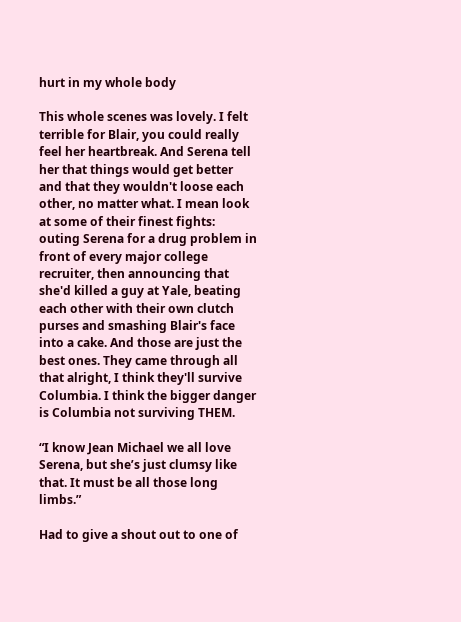hurt in my whole body

This whole scenes was lovely. I felt terrible for Blair, you could really feel her heartbreak. And Serena tell her that things would get better and that they wouldn't loose each other, no matter what. I mean look at some of their finest fights: outing Serena for a drug problem in front of every major college recruiter, then announcing that she'd killed a guy at Yale, beating each other with their own clutch purses and smashing Blair's face into a cake. And those are just the best ones. They came through all that alright, I think they'll survive Columbia. I think the bigger danger is Columbia not surviving THEM.

“I know Jean Michael we all love Serena, but she’s just clumsy like that. It must be all those long limbs.”

Had to give a shout out to one of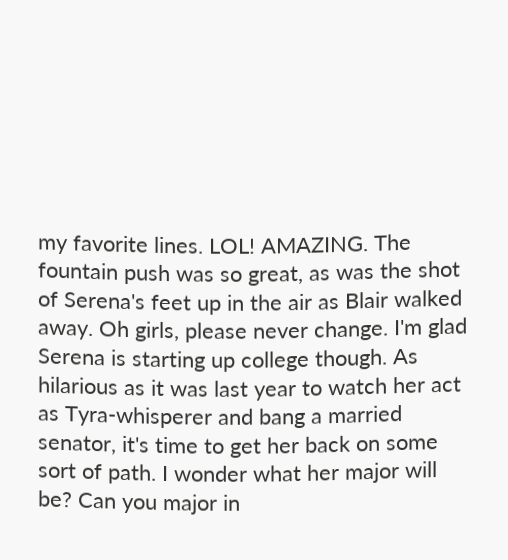my favorite lines. LOL! AMAZING. The fountain push was so great, as was the shot of Serena's feet up in the air as Blair walked away. Oh girls, please never change. I'm glad Serena is starting up college though. As hilarious as it was last year to watch her act as Tyra-whisperer and bang a married senator, it's time to get her back on some sort of path. I wonder what her major will be? Can you major in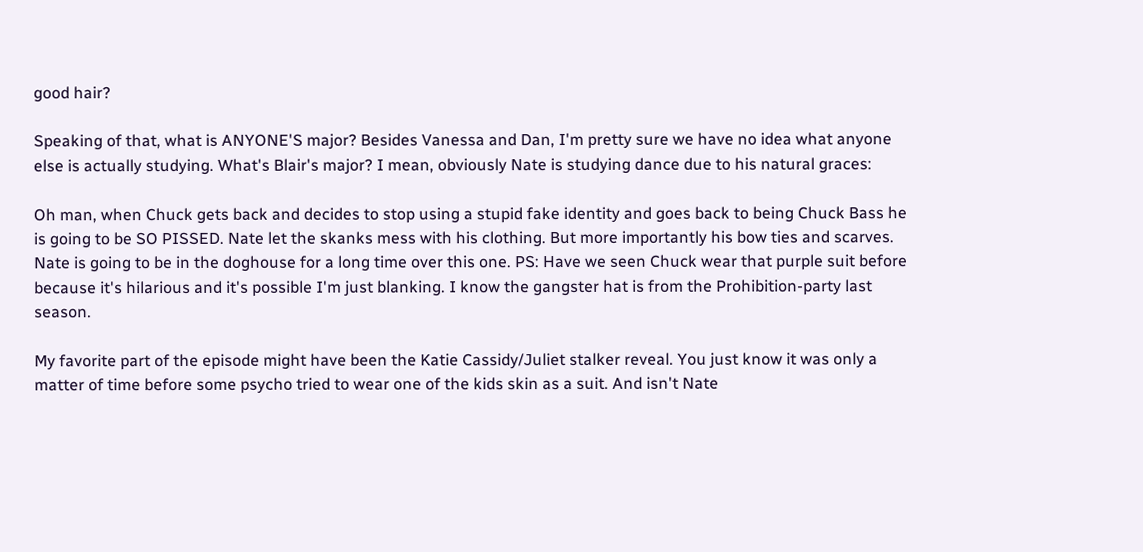good hair?

Speaking of that, what is ANYONE'S major? Besides Vanessa and Dan, I'm pretty sure we have no idea what anyone else is actually studying. What's Blair's major? I mean, obviously Nate is studying dance due to his natural graces:

Oh man, when Chuck gets back and decides to stop using a stupid fake identity and goes back to being Chuck Bass he is going to be SO PISSED. Nate let the skanks mess with his clothing. But more importantly his bow ties and scarves. Nate is going to be in the doghouse for a long time over this one. PS: Have we seen Chuck wear that purple suit before because it's hilarious and it's possible I'm just blanking. I know the gangster hat is from the Prohibition-party last season.

My favorite part of the episode might have been the Katie Cassidy/Juliet stalker reveal. You just know it was only a matter of time before some psycho tried to wear one of the kids skin as a suit. And isn't Nate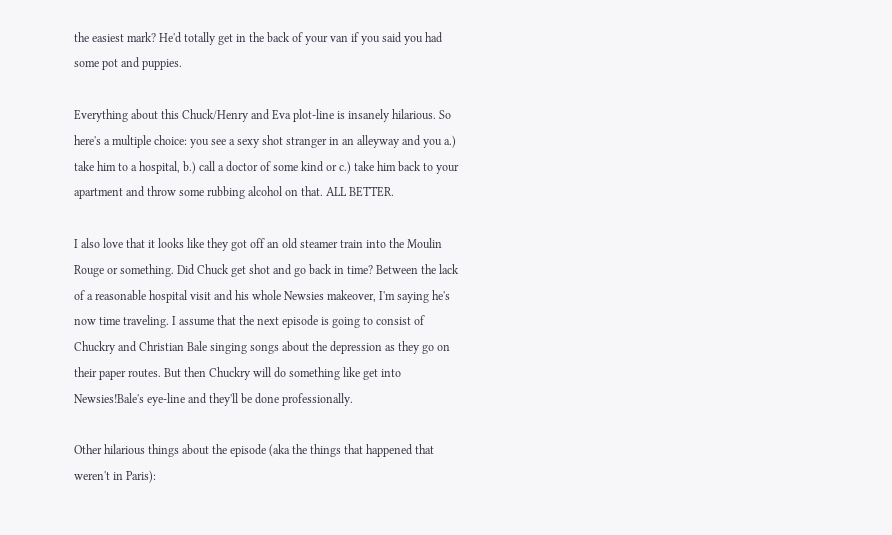the easiest mark? He'd totally get in the back of your van if you said you had some pot and puppies.

Everything about this Chuck/Henry and Eva plot-line is insanely hilarious. So here's a multiple choice: you see a sexy shot stranger in an alleyway and you a.) take him to a hospital, b.) call a doctor of some kind or c.) take him back to your apartment and throw some rubbing alcohol on that. ALL BETTER.

I also love that it looks like they got off an old steamer train into the Moulin Rouge or something. Did Chuck get shot and go back in time? Between the lack of a reasonable hospital visit and his whole Newsies makeover, I'm saying he's now time traveling. I assume that the next episode is going to consist of Chuckry and Christian Bale singing songs about the depression as they go on their paper routes. But then Chuckry will do something like get into Newsies!Bale's eye-line and they'll be done professionally.

Other hilarious things about the episode (aka the things that happened that weren't in Paris):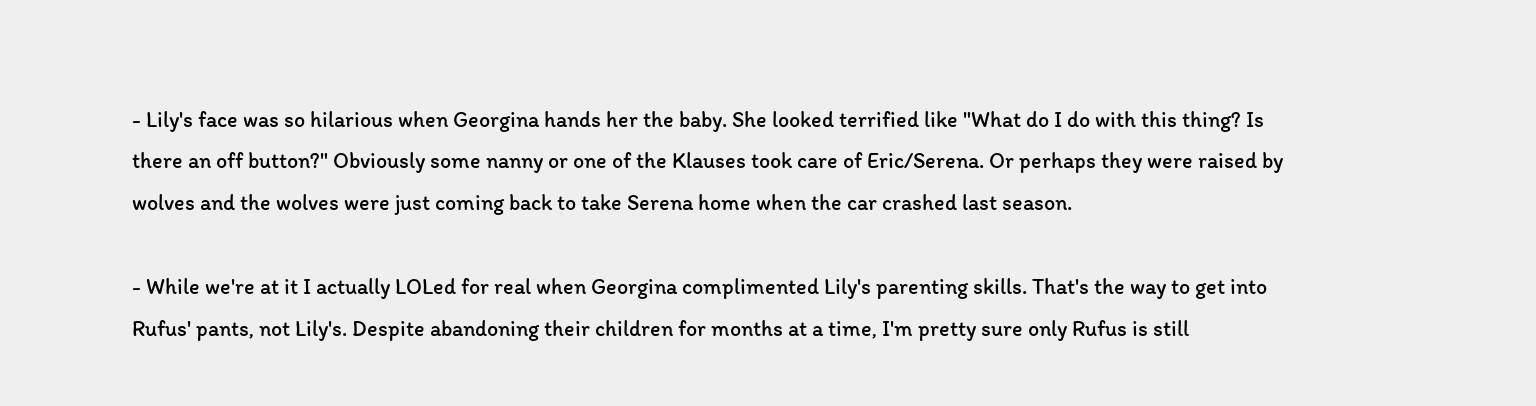- Lily's face was so hilarious when Georgina hands her the baby. She looked terrified like "What do I do with this thing? Is there an off button?" Obviously some nanny or one of the Klauses took care of Eric/Serena. Or perhaps they were raised by wolves and the wolves were just coming back to take Serena home when the car crashed last season.

- While we're at it I actually LOLed for real when Georgina complimented Lily's parenting skills. That's the way to get into Rufus' pants, not Lily's. Despite abandoning their children for months at a time, I'm pretty sure only Rufus is still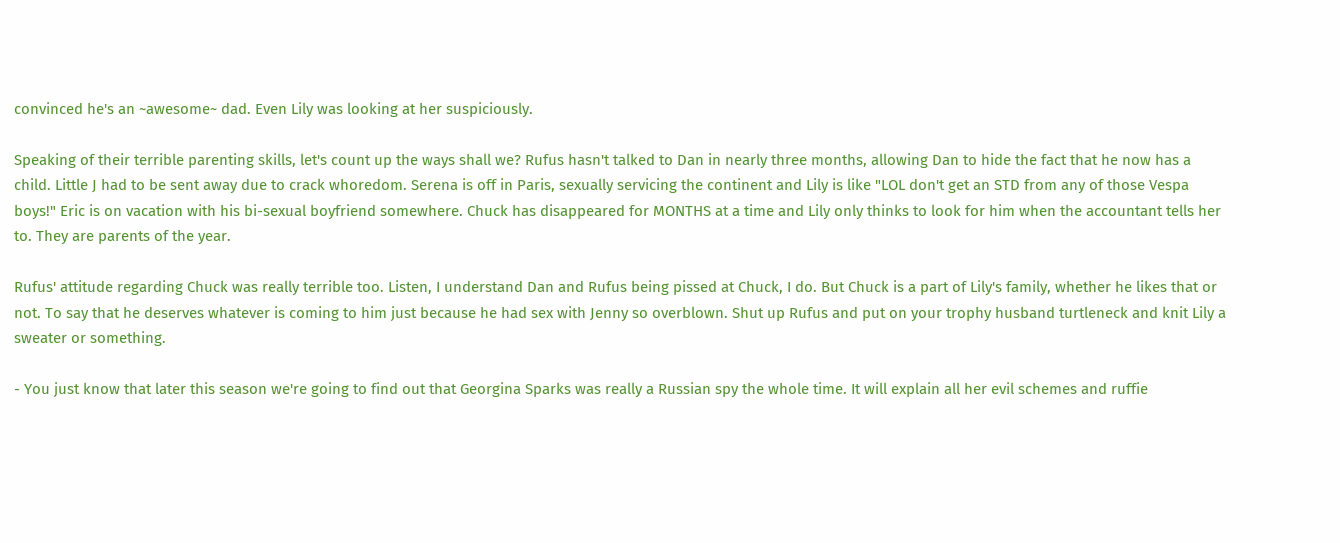convinced he's an ~awesome~ dad. Even Lily was looking at her suspiciously.

Speaking of their terrible parenting skills, let's count up the ways shall we? Rufus hasn't talked to Dan in nearly three months, allowing Dan to hide the fact that he now has a child. Little J had to be sent away due to crack whoredom. Serena is off in Paris, sexually servicing the continent and Lily is like "LOL don't get an STD from any of those Vespa boys!" Eric is on vacation with his bi-sexual boyfriend somewhere. Chuck has disappeared for MONTHS at a time and Lily only thinks to look for him when the accountant tells her to. They are parents of the year.

Rufus' attitude regarding Chuck was really terrible too. Listen, I understand Dan and Rufus being pissed at Chuck, I do. But Chuck is a part of Lily's family, whether he likes that or not. To say that he deserves whatever is coming to him just because he had sex with Jenny so overblown. Shut up Rufus and put on your trophy husband turtleneck and knit Lily a sweater or something.

- You just know that later this season we're going to find out that Georgina Sparks was really a Russian spy the whole time. It will explain all her evil schemes and ruffie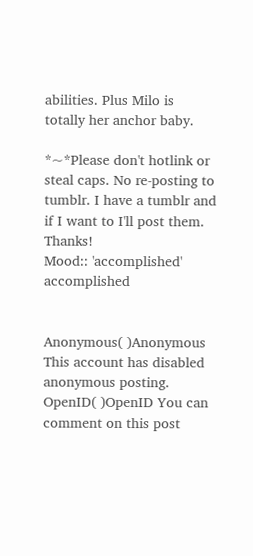abilities. Plus Milo is totally her anchor baby.

*~*Please don't hotlink or steal caps. No re-posting to tumblr. I have a tumblr and if I want to I'll post them. Thanks!
Mood:: 'accomplished' accomplished


Anonymous( )Anonymous This account has disabled anonymous posting.
OpenID( )OpenID You can comment on this post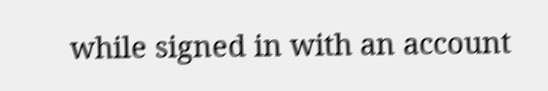while signed in with an account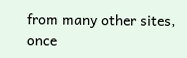from many other sites, once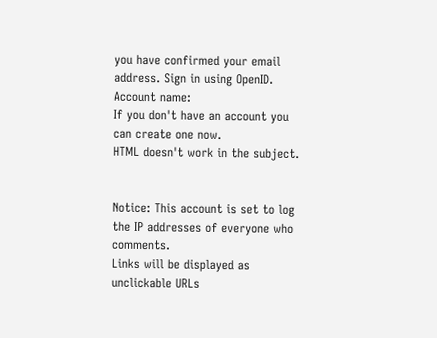you have confirmed your email address. Sign in using OpenID.
Account name:
If you don't have an account you can create one now.
HTML doesn't work in the subject.


Notice: This account is set to log the IP addresses of everyone who comments.
Links will be displayed as unclickable URLs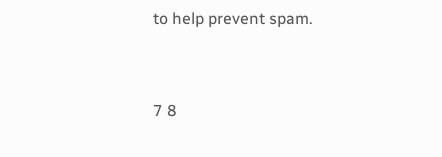to help prevent spam.


7 8